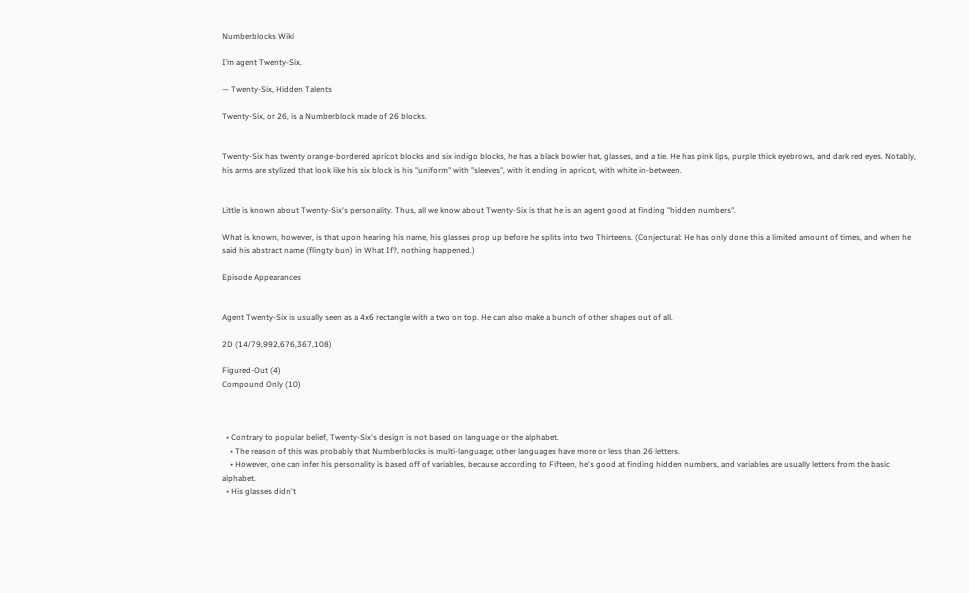Numberblocks Wiki

I’m agent Twenty-Six.

— Twenty-Six, Hidden Talents

Twenty-Six, or 26, is a Numberblock made of 26 blocks.


Twenty-Six has twenty orange-bordered apricot blocks and six indigo blocks, he has a black bowler hat, glasses, and a tie. He has pink lips, purple thick eyebrows, and dark red eyes. Notably, his arms are stylized that look like his six block is his "uniform" with "sleeves", with it ending in apricot, with white in-between.


Little is known about Twenty-Six's personality. Thus, all we know about Twenty-Six is that he is an agent good at finding "hidden numbers".

What is known, however, is that upon hearing his name, his glasses prop up before he splits into two Thirteens. (Conjectural: He has only done this a limited amount of times, and when he said his abstract name (flingty bun) in What If?, nothing happened.)

Episode Appearances


Agent Twenty-Six is usually seen as a 4x6 rectangle with a two on top. He can also make a bunch of other shapes out of all.

2D (14/79,992,676,367,108)

Figured-Out (4)
Compound Only (10)



  • Contrary to popular belief, Twenty-Six's design is not based on language or the alphabet.
    • The reason of this was probably that Numberblocks is multi-language; other languages have more or less than 26 letters.
    • However, one can infer his personality is based off of variables, because according to Fifteen, he's good at finding hidden numbers, and variables are usually letters from the basic alphabet.
  • His glasses didn't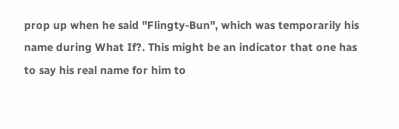prop up when he said "Flingty-Bun", which was temporarily his name during What If?. This might be an indicator that one has to say his real name for him to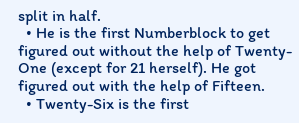split in half.
  • He is the first Numberblock to get figured out without the help of Twenty-One (except for 21 herself). He got figured out with the help of Fifteen.
  • Twenty-Six is the first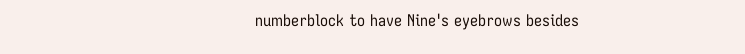numberblock to have Nine's eyebrows besides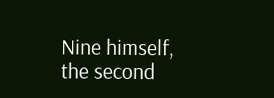Nine himself, the second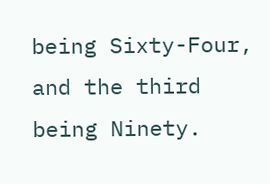being Sixty-Four, and the third being Ninety.